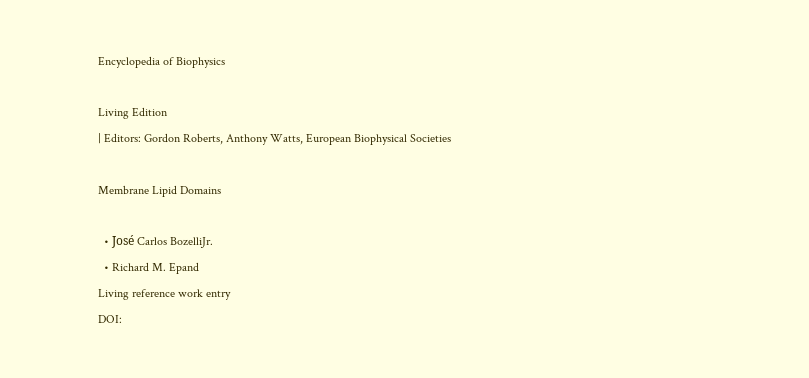Encyclopedia of Biophysics

Living Edition
| Editors: Gordon Roberts, Anthony Watts, European Biophysical Societies

Membrane Lipid Domains

  • José Carlos BozelliJr.
  • Richard M. Epand
Living reference work entry
DOI: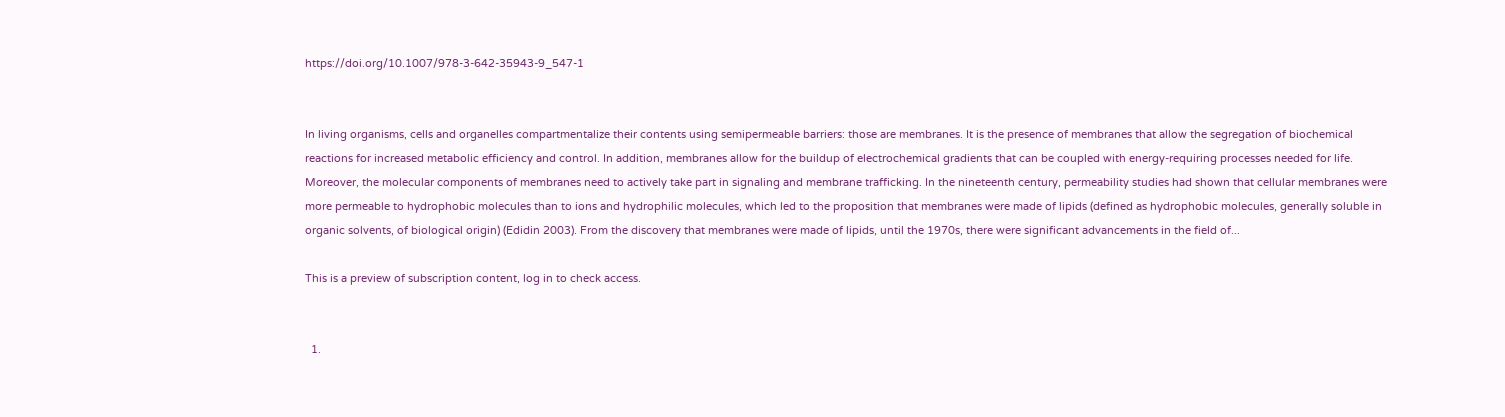https://doi.org/10.1007/978-3-642-35943-9_547-1


In living organisms, cells and organelles compartmentalize their contents using semipermeable barriers: those are membranes. It is the presence of membranes that allow the segregation of biochemical reactions for increased metabolic efficiency and control. In addition, membranes allow for the buildup of electrochemical gradients that can be coupled with energy-requiring processes needed for life. Moreover, the molecular components of membranes need to actively take part in signaling and membrane trafficking. In the nineteenth century, permeability studies had shown that cellular membranes were more permeable to hydrophobic molecules than to ions and hydrophilic molecules, which led to the proposition that membranes were made of lipids (defined as hydrophobic molecules, generally soluble in organic solvents, of biological origin) (Edidin 2003). From the discovery that membranes were made of lipids, until the 1970s, there were significant advancements in the field of...

This is a preview of subscription content, log in to check access.


  1.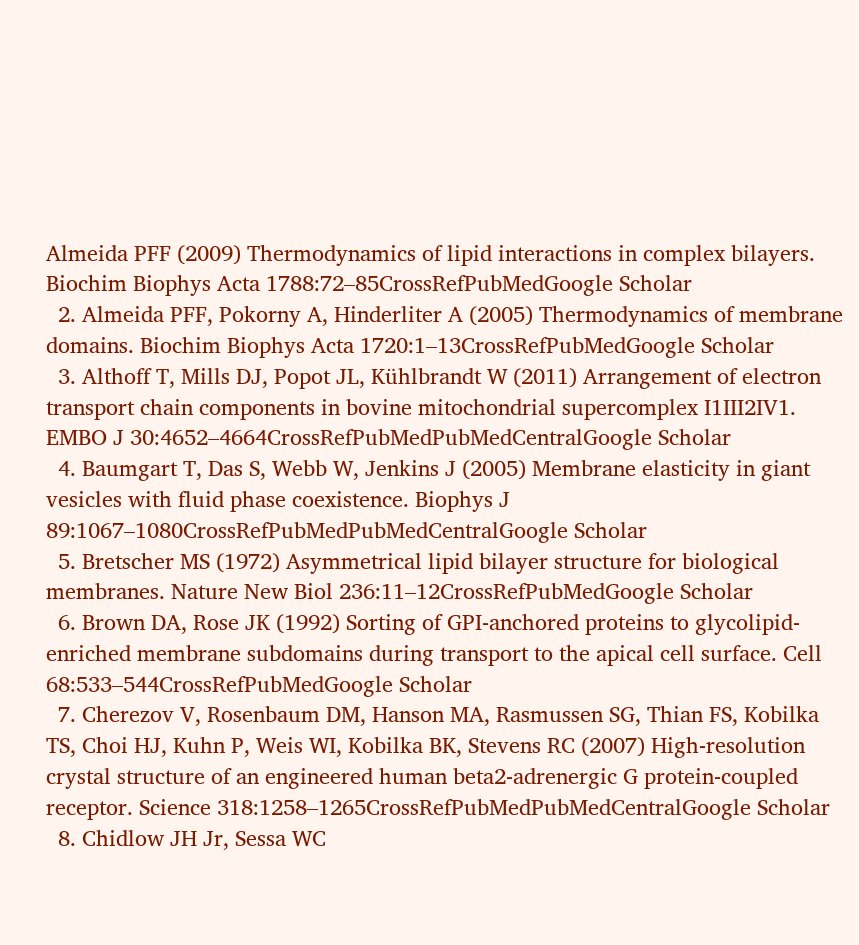Almeida PFF (2009) Thermodynamics of lipid interactions in complex bilayers. Biochim Biophys Acta 1788:72–85CrossRefPubMedGoogle Scholar
  2. Almeida PFF, Pokorny A, Hinderliter A (2005) Thermodynamics of membrane domains. Biochim Biophys Acta 1720:1–13CrossRefPubMedGoogle Scholar
  3. Althoff T, Mills DJ, Popot JL, Kühlbrandt W (2011) Arrangement of electron transport chain components in bovine mitochondrial supercomplex I1III2IV1. EMBO J 30:4652–4664CrossRefPubMedPubMedCentralGoogle Scholar
  4. Baumgart T, Das S, Webb W, Jenkins J (2005) Membrane elasticity in giant vesicles with fluid phase coexistence. Biophys J 89:1067–1080CrossRefPubMedPubMedCentralGoogle Scholar
  5. Bretscher MS (1972) Asymmetrical lipid bilayer structure for biological membranes. Nature New Biol 236:11–12CrossRefPubMedGoogle Scholar
  6. Brown DA, Rose JK (1992) Sorting of GPI-anchored proteins to glycolipid-enriched membrane subdomains during transport to the apical cell surface. Cell 68:533–544CrossRefPubMedGoogle Scholar
  7. Cherezov V, Rosenbaum DM, Hanson MA, Rasmussen SG, Thian FS, Kobilka TS, Choi HJ, Kuhn P, Weis WI, Kobilka BK, Stevens RC (2007) High-resolution crystal structure of an engineered human beta2-adrenergic G protein-coupled receptor. Science 318:1258–1265CrossRefPubMedPubMedCentralGoogle Scholar
  8. Chidlow JH Jr, Sessa WC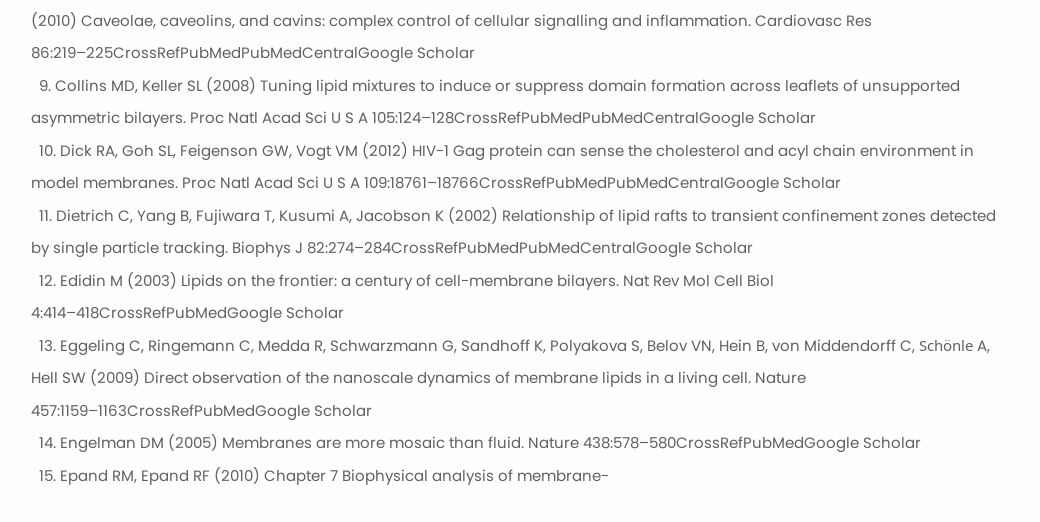(2010) Caveolae, caveolins, and cavins: complex control of cellular signalling and inflammation. Cardiovasc Res 86:219–225CrossRefPubMedPubMedCentralGoogle Scholar
  9. Collins MD, Keller SL (2008) Tuning lipid mixtures to induce or suppress domain formation across leaflets of unsupported asymmetric bilayers. Proc Natl Acad Sci U S A 105:124–128CrossRefPubMedPubMedCentralGoogle Scholar
  10. Dick RA, Goh SL, Feigenson GW, Vogt VM (2012) HIV-1 Gag protein can sense the cholesterol and acyl chain environment in model membranes. Proc Natl Acad Sci U S A 109:18761–18766CrossRefPubMedPubMedCentralGoogle Scholar
  11. Dietrich C, Yang B, Fujiwara T, Kusumi A, Jacobson K (2002) Relationship of lipid rafts to transient confinement zones detected by single particle tracking. Biophys J 82:274–284CrossRefPubMedPubMedCentralGoogle Scholar
  12. Edidin M (2003) Lipids on the frontier: a century of cell-membrane bilayers. Nat Rev Mol Cell Biol 4:414–418CrossRefPubMedGoogle Scholar
  13. Eggeling C, Ringemann C, Medda R, Schwarzmann G, Sandhoff K, Polyakova S, Belov VN, Hein B, von Middendorff C, Schönle A, Hell SW (2009) Direct observation of the nanoscale dynamics of membrane lipids in a living cell. Nature 457:1159–1163CrossRefPubMedGoogle Scholar
  14. Engelman DM (2005) Membranes are more mosaic than fluid. Nature 438:578–580CrossRefPubMedGoogle Scholar
  15. Epand RM, Epand RF (2010) Chapter 7 Biophysical analysis of membrane-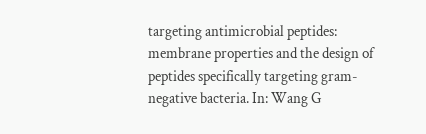targeting antimicrobial peptides: membrane properties and the design of peptides specifically targeting gram-negative bacteria. In: Wang G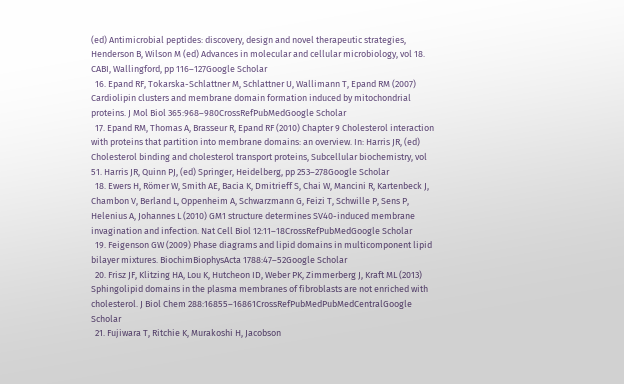(ed) Antimicrobial peptides: discovery, design and novel therapeutic strategies, Henderson B, Wilson M (ed) Advances in molecular and cellular microbiology, vol 18. CABI, Wallingford, pp 116–127Google Scholar
  16. Epand RF, Tokarska-Schlattner M, Schlattner U, Wallimann T, Epand RM (2007) Cardiolipin clusters and membrane domain formation induced by mitochondrial proteins. J Mol Biol 365:968–980CrossRefPubMedGoogle Scholar
  17. Epand RM, Thomas A, Brasseur R, Epand RF (2010) Chapter 9 Cholesterol interaction with proteins that partition into membrane domains: an overview. In: Harris JR, (ed) Cholesterol binding and cholesterol transport proteins, Subcellular biochemistry, vol 51. Harris JR, Quinn PJ, (ed) Springer, Heidelberg, pp 253–278Google Scholar
  18. Ewers H, Römer W, Smith AE, Bacia K, Dmitrieff S, Chai W, Mancini R, Kartenbeck J, Chambon V, Berland L, Oppenheim A, Schwarzmann G, Feizi T, Schwille P, Sens P, Helenius A, Johannes L (2010) GM1 structure determines SV40-induced membrane invagination and infection. Nat Cell Biol 12:11–18CrossRefPubMedGoogle Scholar
  19. Feigenson GW (2009) Phase diagrams and lipid domains in multicomponent lipid bilayer mixtures. BiochimBiophysActa 1788:47–52Google Scholar
  20. Frisz JF, Klitzing HA, Lou K, Hutcheon ID, Weber PK, Zimmerberg J, Kraft ML (2013) Sphingolipid domains in the plasma membranes of fibroblasts are not enriched with cholesterol. J Biol Chem 288:16855–16861CrossRefPubMedPubMedCentralGoogle Scholar
  21. Fujiwara T, Ritchie K, Murakoshi H, Jacobson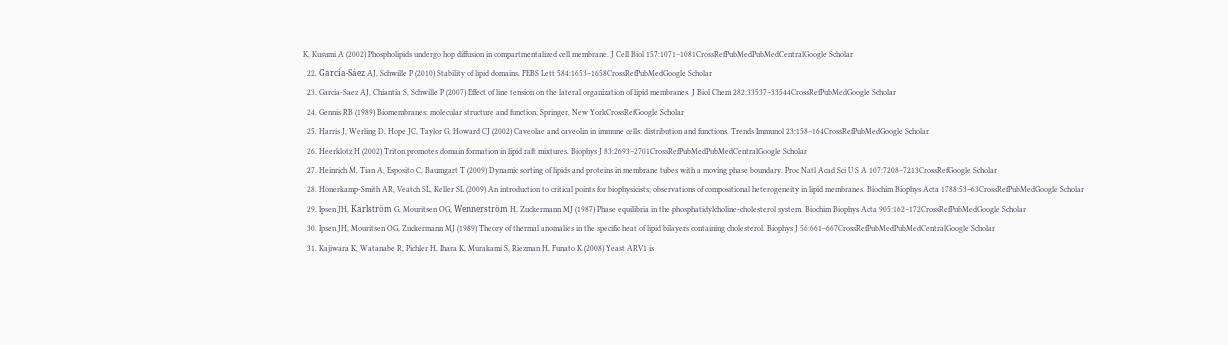K, Kusumi A (2002) Phospholipids undergo hop diffusion in compartmentalized cell membrane. J Cell Biol 157:1071–1081CrossRefPubMedPubMedCentralGoogle Scholar
  22. García-Sáez AJ, Schwille P (2010) Stability of lipid domains. FEBS Lett 584:1653–1658CrossRefPubMedGoogle Scholar
  23. Garcia-Saez AJ, Chiantia S, Schwille P (2007) Effect of line tension on the lateral organization of lipid membranes. J Biol Chem 282:33537–33544CrossRefPubMedGoogle Scholar
  24. Gennis RB (1989) Biomembranes: molecular structure and function. Springer, New YorkCrossRefGoogle Scholar
  25. Harris J, Werling D, Hope JC, Taylor G, Howard CJ (2002) Caveolae and caveolin in immune cells: distribution and functions. Trends Immunol 23:158–164CrossRefPubMedGoogle Scholar
  26. Heerklotz H (2002) Triton promotes domain formation in lipid raft mixtures. Biophys J 83:2693–2701CrossRefPubMedPubMedCentralGoogle Scholar
  27. Heinrich M, Tian A, Esposito C, Baumgart T (2009) Dynamic sorting of lipids and proteins in membrane tubes with a moving phase boundary. Proc Natl Acad Sci U S A 107:7208–7213CrossRefGoogle Scholar
  28. Honerkamp-Smith AR, Veatch SL, Keller SL (2009) An introduction to critical points for biophysicists; observations of compositional heterogeneity in lipid membranes. Biochim Biophys Acta 1788:53–63CrossRefPubMedGoogle Scholar
  29. Ipsen JH, Karlström G, Mouritsen OG, Wennerström H, Zuckermann MJ (1987) Phase equilibria in the phosphatidylcholine-cholesterol system. Biochim Biophys Acta 905:162–172CrossRefPubMedGoogle Scholar
  30. Ipsen JH, Mouritsen OG, Zuckermann MJ (1989) Theory of thermal anomalies in the specific heat of lipid bilayers containing cholesterol. Biophys J 56:661–667CrossRefPubMedPubMedCentralGoogle Scholar
  31. Kajiwara K, Watanabe R, Pichler H, Ihara K, Murakami S, Riezman H, Funato K (2008) Yeast ARV1 is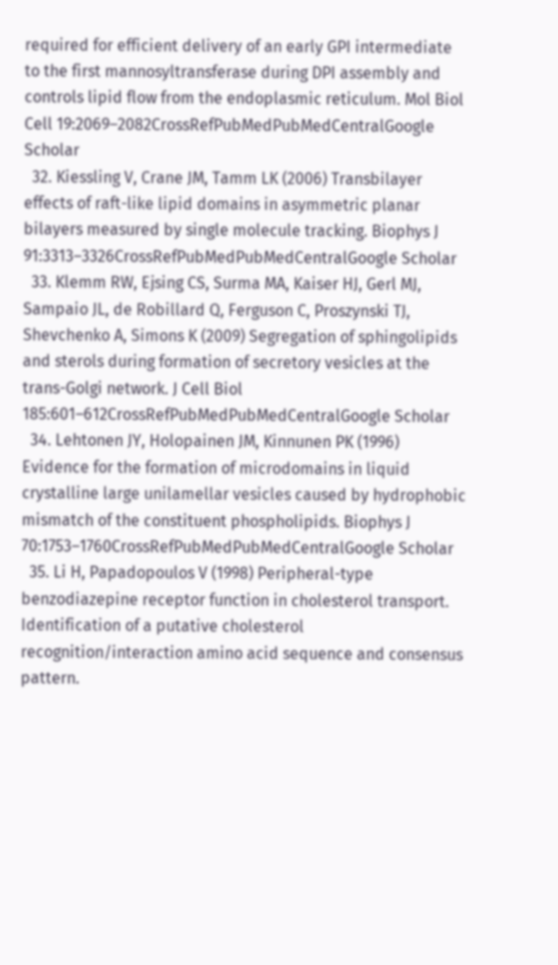required for efficient delivery of an early GPI intermediate to the first mannosyltransferase during DPI assembly and controls lipid flow from the endoplasmic reticulum. Mol Biol Cell 19:2069–2082CrossRefPubMedPubMedCentralGoogle Scholar
  32. Kiessling V, Crane JM, Tamm LK (2006) Transbilayer effects of raft-like lipid domains in asymmetric planar bilayers measured by single molecule tracking. Biophys J 91:3313–3326CrossRefPubMedPubMedCentralGoogle Scholar
  33. Klemm RW, Ejsing CS, Surma MA, Kaiser HJ, Gerl MJ, Sampaio JL, de Robillard Q, Ferguson C, Proszynski TJ, Shevchenko A, Simons K (2009) Segregation of sphingolipids and sterols during formation of secretory vesicles at the trans-Golgi network. J Cell Biol 185:601–612CrossRefPubMedPubMedCentralGoogle Scholar
  34. Lehtonen JY, Holopainen JM, Kinnunen PK (1996) Evidence for the formation of microdomains in liquid crystalline large unilamellar vesicles caused by hydrophobic mismatch of the constituent phospholipids. Biophys J 70:1753–1760CrossRefPubMedPubMedCentralGoogle Scholar
  35. Li H, Papadopoulos V (1998) Peripheral-type benzodiazepine receptor function in cholesterol transport. Identification of a putative cholesterol recognition/interaction amino acid sequence and consensus pattern.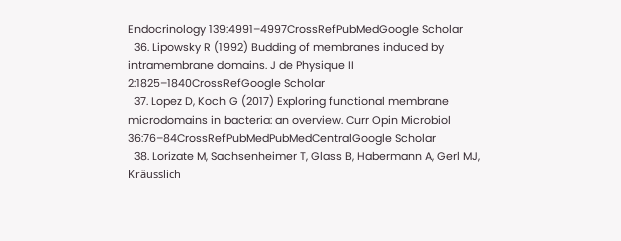Endocrinology 139:4991–4997CrossRefPubMedGoogle Scholar
  36. Lipowsky R (1992) Budding of membranes induced by intramembrane domains. J de Physique II 2:1825–1840CrossRefGoogle Scholar
  37. Lopez D, Koch G (2017) Exploring functional membrane microdomains in bacteria: an overview. Curr Opin Microbiol 36:76–84CrossRefPubMedPubMedCentralGoogle Scholar
  38. Lorizate M, Sachsenheimer T, Glass B, Habermann A, Gerl MJ, Kräusslich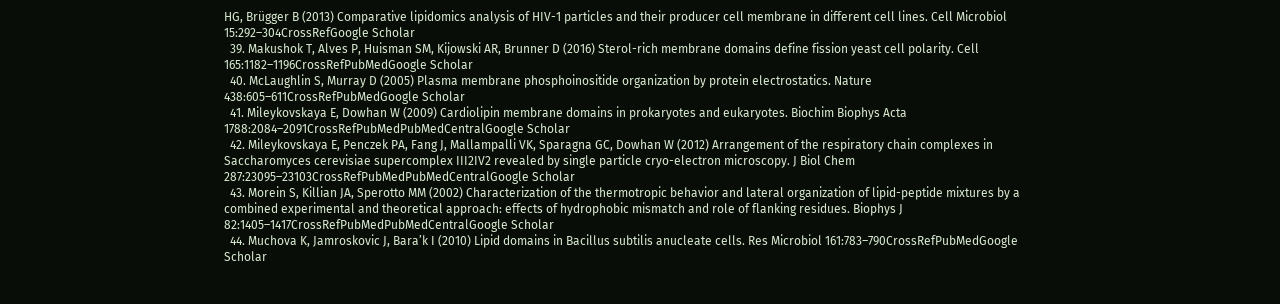HG, Brügger B (2013) Comparative lipidomics analysis of HIV-1 particles and their producer cell membrane in different cell lines. Cell Microbiol 15:292–304CrossRefGoogle Scholar
  39. Makushok T, Alves P, Huisman SM, Kijowski AR, Brunner D (2016) Sterol-rich membrane domains define fission yeast cell polarity. Cell 165:1182–1196CrossRefPubMedGoogle Scholar
  40. McLaughlin S, Murray D (2005) Plasma membrane phosphoinositide organization by protein electrostatics. Nature 438:605–611CrossRefPubMedGoogle Scholar
  41. Mileykovskaya E, Dowhan W (2009) Cardiolipin membrane domains in prokaryotes and eukaryotes. Biochim Biophys Acta 1788:2084–2091CrossRefPubMedPubMedCentralGoogle Scholar
  42. Mileykovskaya E, Penczek PA, Fang J, Mallampalli VK, Sparagna GC, Dowhan W (2012) Arrangement of the respiratory chain complexes in Saccharomyces cerevisiae supercomplex III2IV2 revealed by single particle cryo-electron microscopy. J Biol Chem 287:23095–23103CrossRefPubMedPubMedCentralGoogle Scholar
  43. Morein S, Killian JA, Sperotto MM (2002) Characterization of the thermotropic behavior and lateral organization of lipid-peptide mixtures by a combined experimental and theoretical approach: effects of hydrophobic mismatch and role of flanking residues. Biophys J 82:1405–1417CrossRefPubMedPubMedCentralGoogle Scholar
  44. Muchova K, Jamroskovic J, Bara’k I (2010) Lipid domains in Bacillus subtilis anucleate cells. Res Microbiol 161:783–790CrossRefPubMedGoogle Scholar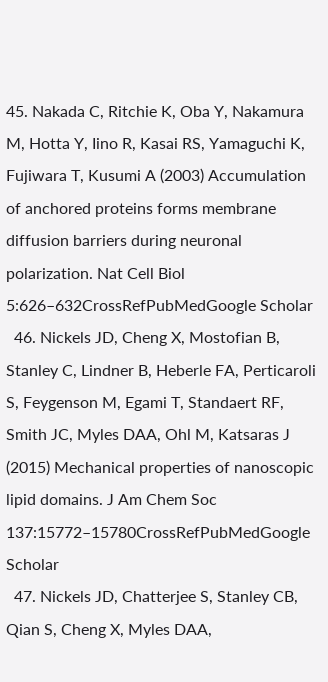45. Nakada C, Ritchie K, Oba Y, Nakamura M, Hotta Y, Iino R, Kasai RS, Yamaguchi K, Fujiwara T, Kusumi A (2003) Accumulation of anchored proteins forms membrane diffusion barriers during neuronal polarization. Nat Cell Biol 5:626–632CrossRefPubMedGoogle Scholar
  46. Nickels JD, Cheng X, Mostofian B, Stanley C, Lindner B, Heberle FA, Perticaroli S, Feygenson M, Egami T, Standaert RF, Smith JC, Myles DAA, Ohl M, Katsaras J (2015) Mechanical properties of nanoscopic lipid domains. J Am Chem Soc 137:15772–15780CrossRefPubMedGoogle Scholar
  47. Nickels JD, Chatterjee S, Stanley CB, Qian S, Cheng X, Myles DAA,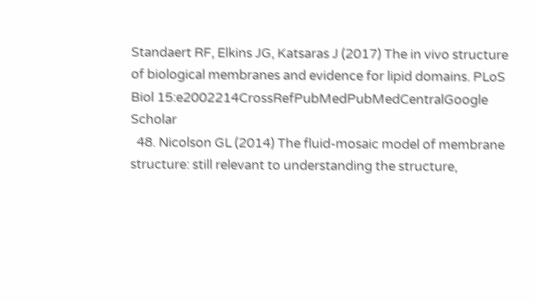Standaert RF, Elkins JG, Katsaras J (2017) The in vivo structure of biological membranes and evidence for lipid domains. PLoS Biol 15:e2002214CrossRefPubMedPubMedCentralGoogle Scholar
  48. Nicolson GL (2014) The fluid-mosaic model of membrane structure: still relevant to understanding the structure,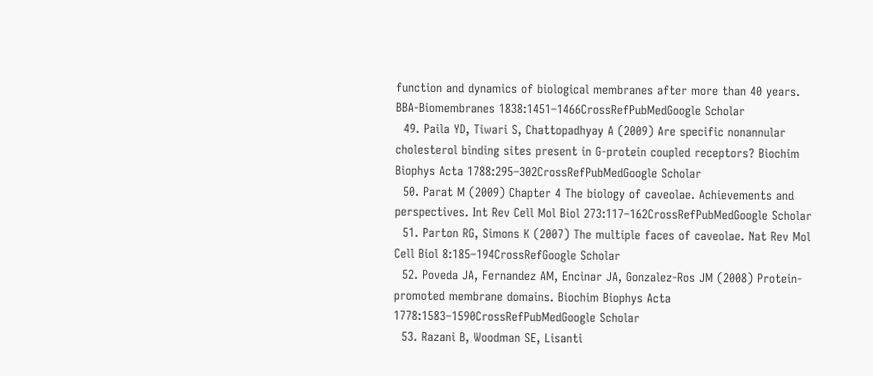function and dynamics of biological membranes after more than 40 years. BBA-Biomembranes 1838:1451–1466CrossRefPubMedGoogle Scholar
  49. Paila YD, Tiwari S, Chattopadhyay A (2009) Are specific nonannular cholesterol binding sites present in G-protein coupled receptors? Biochim Biophys Acta 1788:295–302CrossRefPubMedGoogle Scholar
  50. Parat M (2009) Chapter 4 The biology of caveolae. Achievements and perspectives. Int Rev Cell Mol Biol 273:117–162CrossRefPubMedGoogle Scholar
  51. Parton RG, Simons K (2007) The multiple faces of caveolae. Nat Rev Mol Cell Biol 8:185–194CrossRefGoogle Scholar
  52. Poveda JA, Fernandez AM, Encinar JA, Gonzalez-Ros JM (2008) Protein-promoted membrane domains. Biochim Biophys Acta 1778:1583–1590CrossRefPubMedGoogle Scholar
  53. Razani B, Woodman SE, Lisanti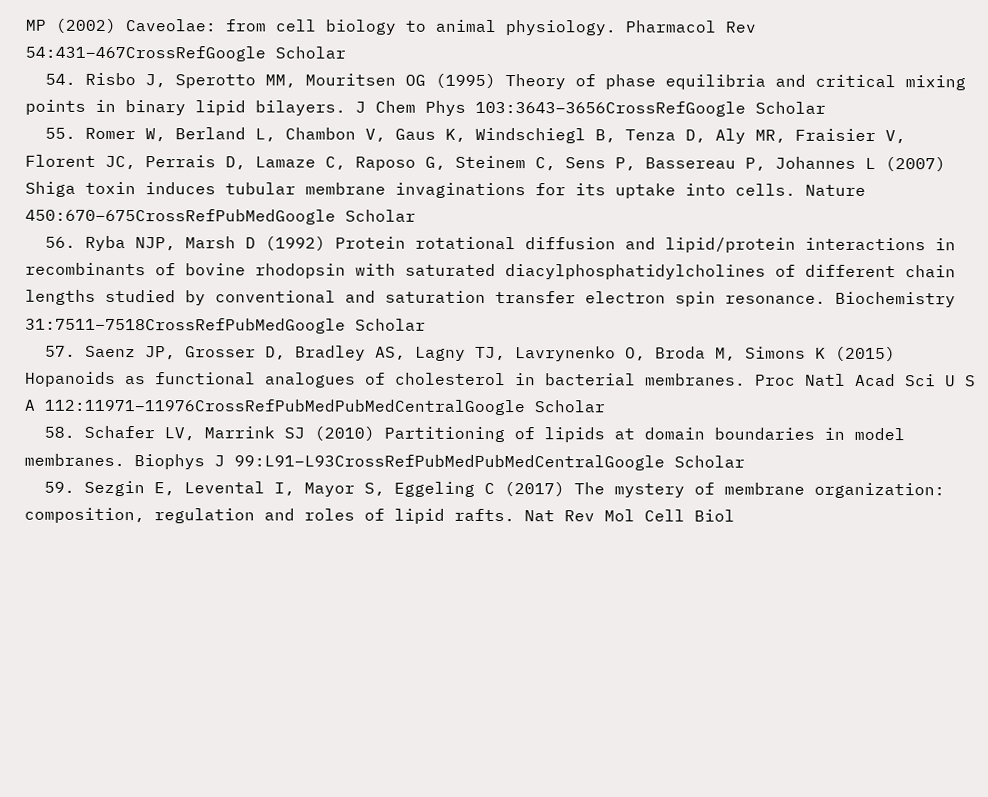MP (2002) Caveolae: from cell biology to animal physiology. Pharmacol Rev 54:431–467CrossRefGoogle Scholar
  54. Risbo J, Sperotto MM, Mouritsen OG (1995) Theory of phase equilibria and critical mixing points in binary lipid bilayers. J Chem Phys 103:3643–3656CrossRefGoogle Scholar
  55. Romer W, Berland L, Chambon V, Gaus K, Windschiegl B, Tenza D, Aly MR, Fraisier V, Florent JC, Perrais D, Lamaze C, Raposo G, Steinem C, Sens P, Bassereau P, Johannes L (2007) Shiga toxin induces tubular membrane invaginations for its uptake into cells. Nature 450:670–675CrossRefPubMedGoogle Scholar
  56. Ryba NJP, Marsh D (1992) Protein rotational diffusion and lipid/protein interactions in recombinants of bovine rhodopsin with saturated diacylphosphatidylcholines of different chain lengths studied by conventional and saturation transfer electron spin resonance. Biochemistry 31:7511–7518CrossRefPubMedGoogle Scholar
  57. Saenz JP, Grosser D, Bradley AS, Lagny TJ, Lavrynenko O, Broda M, Simons K (2015) Hopanoids as functional analogues of cholesterol in bacterial membranes. Proc Natl Acad Sci U S A 112:11971–11976CrossRefPubMedPubMedCentralGoogle Scholar
  58. Schafer LV, Marrink SJ (2010) Partitioning of lipids at domain boundaries in model membranes. Biophys J 99:L91–L93CrossRefPubMedPubMedCentralGoogle Scholar
  59. Sezgin E, Levental I, Mayor S, Eggeling C (2017) The mystery of membrane organization: composition, regulation and roles of lipid rafts. Nat Rev Mol Cell Biol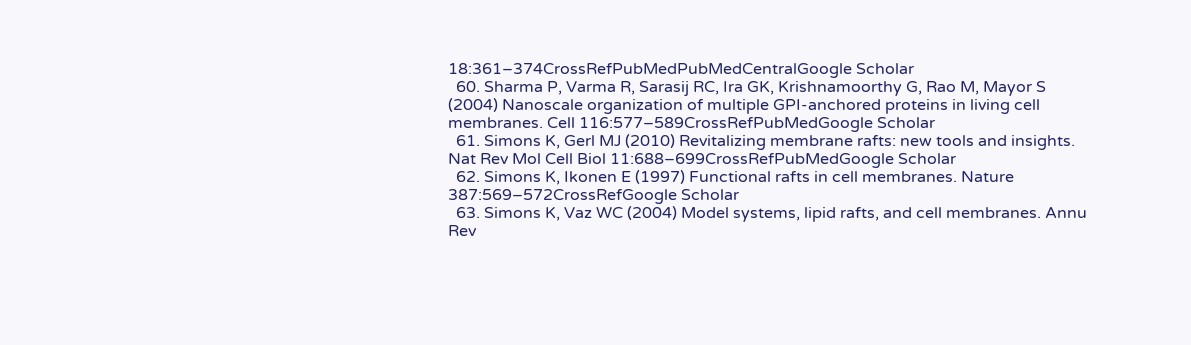18:361–374CrossRefPubMedPubMedCentralGoogle Scholar
  60. Sharma P, Varma R, Sarasij RC, Ira GK, Krishnamoorthy G, Rao M, Mayor S (2004) Nanoscale organization of multiple GPI-anchored proteins in living cell membranes. Cell 116:577–589CrossRefPubMedGoogle Scholar
  61. Simons K, Gerl MJ (2010) Revitalizing membrane rafts: new tools and insights. Nat Rev Mol Cell Biol 11:688–699CrossRefPubMedGoogle Scholar
  62. Simons K, Ikonen E (1997) Functional rafts in cell membranes. Nature 387:569–572CrossRefGoogle Scholar
  63. Simons K, Vaz WC (2004) Model systems, lipid rafts, and cell membranes. Annu Rev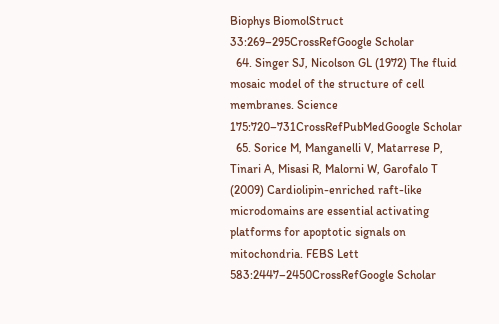Biophys BiomolStruct 33:269–295CrossRefGoogle Scholar
  64. Singer SJ, Nicolson GL (1972) The fluid mosaic model of the structure of cell membranes. Science 175:720–731CrossRefPubMedGoogle Scholar
  65. Sorice M, Manganelli V, Matarrese P, Tinari A, Misasi R, Malorni W, Garofalo T (2009) Cardiolipin-enriched raft-like microdomains are essential activating platforms for apoptotic signals on mitochondria. FEBS Lett 583:2447–2450CrossRefGoogle Scholar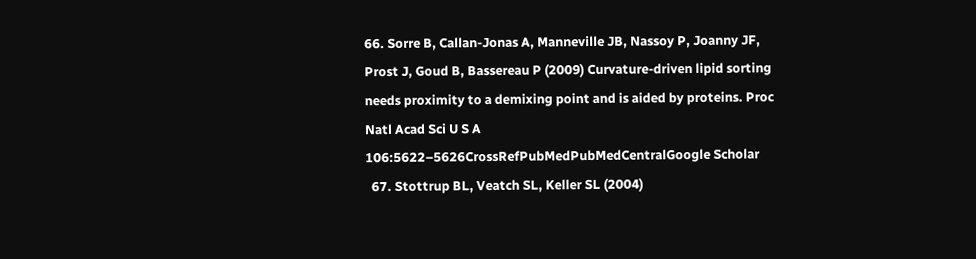66. Sorre B, Callan-Jonas A, Manneville JB, Nassoy P, Joanny JF, Prost J, Goud B, Bassereau P (2009) Curvature-driven lipid sorting needs proximity to a demixing point and is aided by proteins. Proc Natl Acad Sci U S A 106:5622–5626CrossRefPubMedPubMedCentralGoogle Scholar
  67. Stottrup BL, Veatch SL, Keller SL (2004)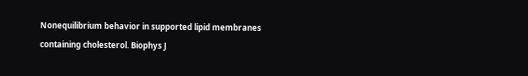Nonequilibrium behavior in supported lipid membranes containing cholesterol. Biophys J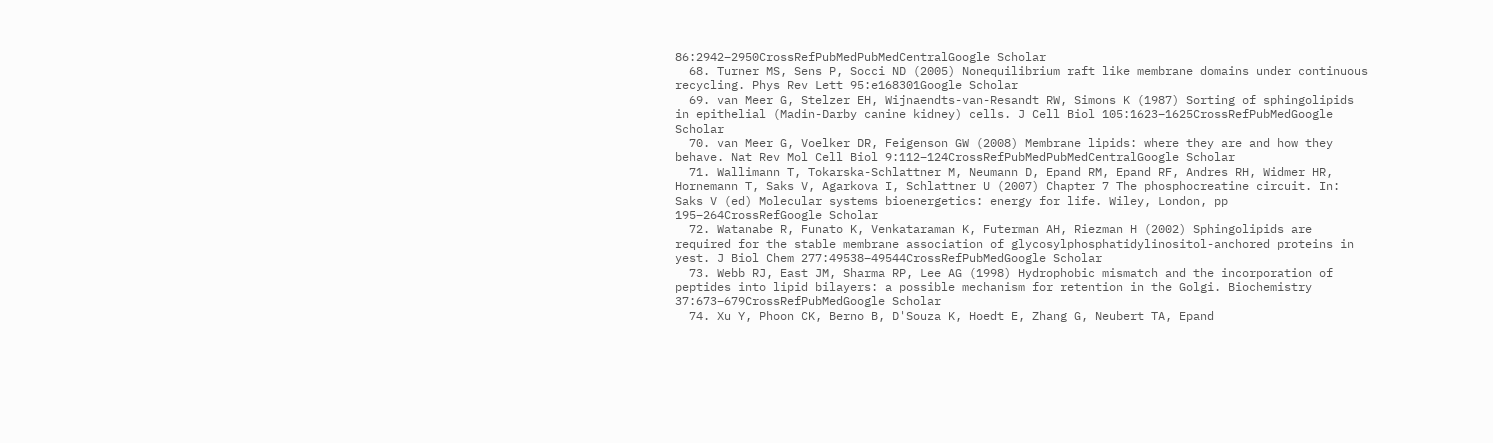86:2942–2950CrossRefPubMedPubMedCentralGoogle Scholar
  68. Turner MS, Sens P, Socci ND (2005) Nonequilibrium raft like membrane domains under continuous recycling. Phys Rev Lett 95:e168301Google Scholar
  69. van Meer G, Stelzer EH, Wijnaendts-van-Resandt RW, Simons K (1987) Sorting of sphingolipids in epithelial (Madin-Darby canine kidney) cells. J Cell Biol 105:1623–1625CrossRefPubMedGoogle Scholar
  70. van Meer G, Voelker DR, Feigenson GW (2008) Membrane lipids: where they are and how they behave. Nat Rev Mol Cell Biol 9:112–124CrossRefPubMedPubMedCentralGoogle Scholar
  71. Wallimann T, Tokarska-Schlattner M, Neumann D, Epand RM, Epand RF, Andres RH, Widmer HR, Hornemann T, Saks V, Agarkova I, Schlattner U (2007) Chapter 7 The phosphocreatine circuit. In: Saks V (ed) Molecular systems bioenergetics: energy for life. Wiley, London, pp 195–264CrossRefGoogle Scholar
  72. Watanabe R, Funato K, Venkataraman K, Futerman AH, Riezman H (2002) Sphingolipids are required for the stable membrane association of glycosylphosphatidylinositol-anchored proteins in yest. J Biol Chem 277:49538–49544CrossRefPubMedGoogle Scholar
  73. Webb RJ, East JM, Sharma RP, Lee AG (1998) Hydrophobic mismatch and the incorporation of peptides into lipid bilayers: a possible mechanism for retention in the Golgi. Biochemistry 37:673–679CrossRefPubMedGoogle Scholar
  74. Xu Y, Phoon CK, Berno B, D'Souza K, Hoedt E, Zhang G, Neubert TA, Epand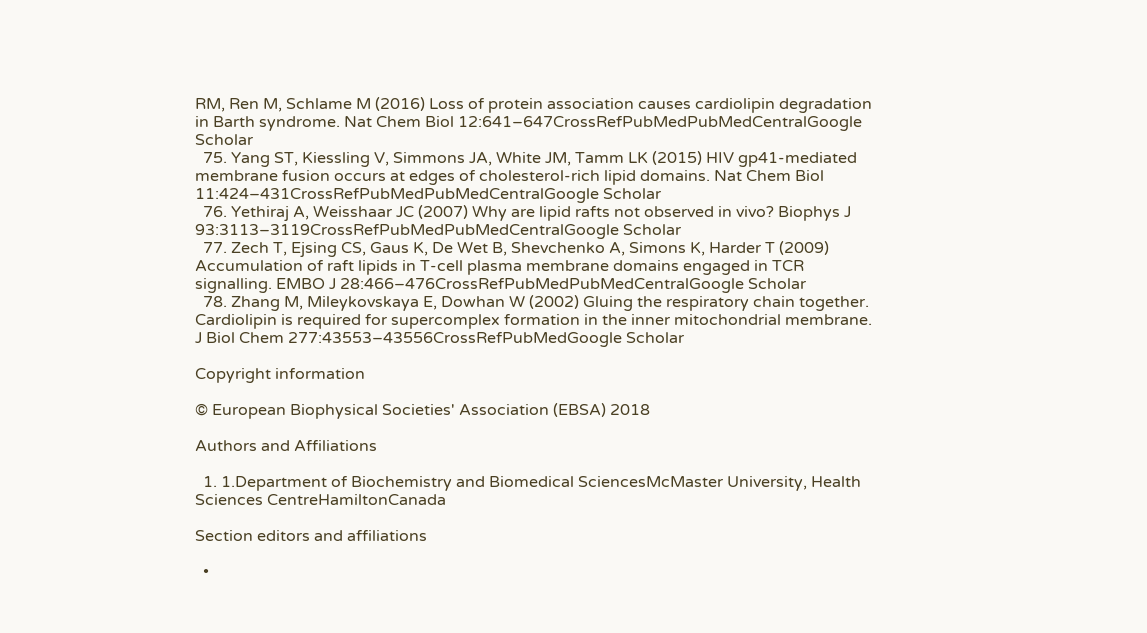RM, Ren M, Schlame M (2016) Loss of protein association causes cardiolipin degradation in Barth syndrome. Nat Chem Biol 12:641–647CrossRefPubMedPubMedCentralGoogle Scholar
  75. Yang ST, Kiessling V, Simmons JA, White JM, Tamm LK (2015) HIV gp41-mediated membrane fusion occurs at edges of cholesterol-rich lipid domains. Nat Chem Biol 11:424–431CrossRefPubMedPubMedCentralGoogle Scholar
  76. Yethiraj A, Weisshaar JC (2007) Why are lipid rafts not observed in vivo? Biophys J 93:3113–3119CrossRefPubMedPubMedCentralGoogle Scholar
  77. Zech T, Ejsing CS, Gaus K, De Wet B, Shevchenko A, Simons K, Harder T (2009) Accumulation of raft lipids in T-cell plasma membrane domains engaged in TCR signalling. EMBO J 28:466–476CrossRefPubMedPubMedCentralGoogle Scholar
  78. Zhang M, Mileykovskaya E, Dowhan W (2002) Gluing the respiratory chain together. Cardiolipin is required for supercomplex formation in the inner mitochondrial membrane. J Biol Chem 277:43553–43556CrossRefPubMedGoogle Scholar

Copyright information

© European Biophysical Societies' Association (EBSA) 2018

Authors and Affiliations

  1. 1.Department of Biochemistry and Biomedical SciencesMcMaster University, Health Sciences CentreHamiltonCanada

Section editors and affiliations

  •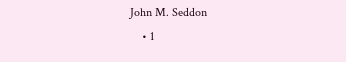John M. Seddon
    • 1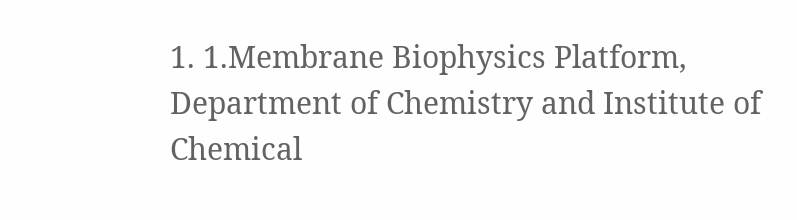1. 1.Membrane Biophysics Platform, Department of Chemistry and Institute of Chemical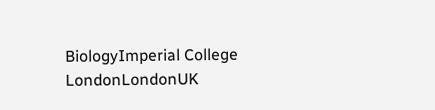BiologyImperial College LondonLondonUK